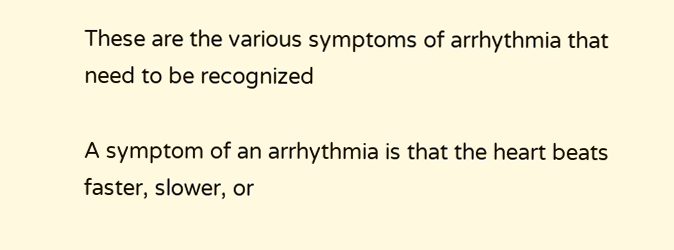These are the various symptoms of arrhythmia that need to be recognized

A symptom of an arrhythmia is that the heart beats faster, slower, or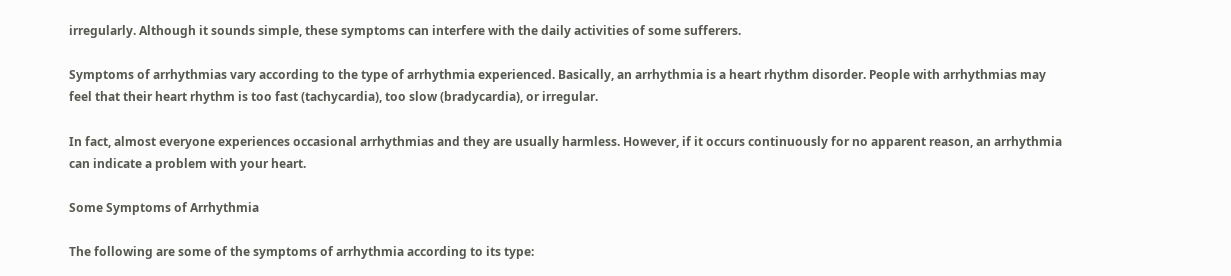irregularly. Although it sounds simple, these symptoms can interfere with the daily activities of some sufferers.

Symptoms of arrhythmias vary according to the type of arrhythmia experienced. Basically, an arrhythmia is a heart rhythm disorder. People with arrhythmias may feel that their heart rhythm is too fast (tachycardia), too slow (bradycardia), or irregular.

In fact, almost everyone experiences occasional arrhythmias and they are usually harmless. However, if it occurs continuously for no apparent reason, an arrhythmia can indicate a problem with your heart.

Some Symptoms of Arrhythmia

The following are some of the symptoms of arrhythmia according to its type: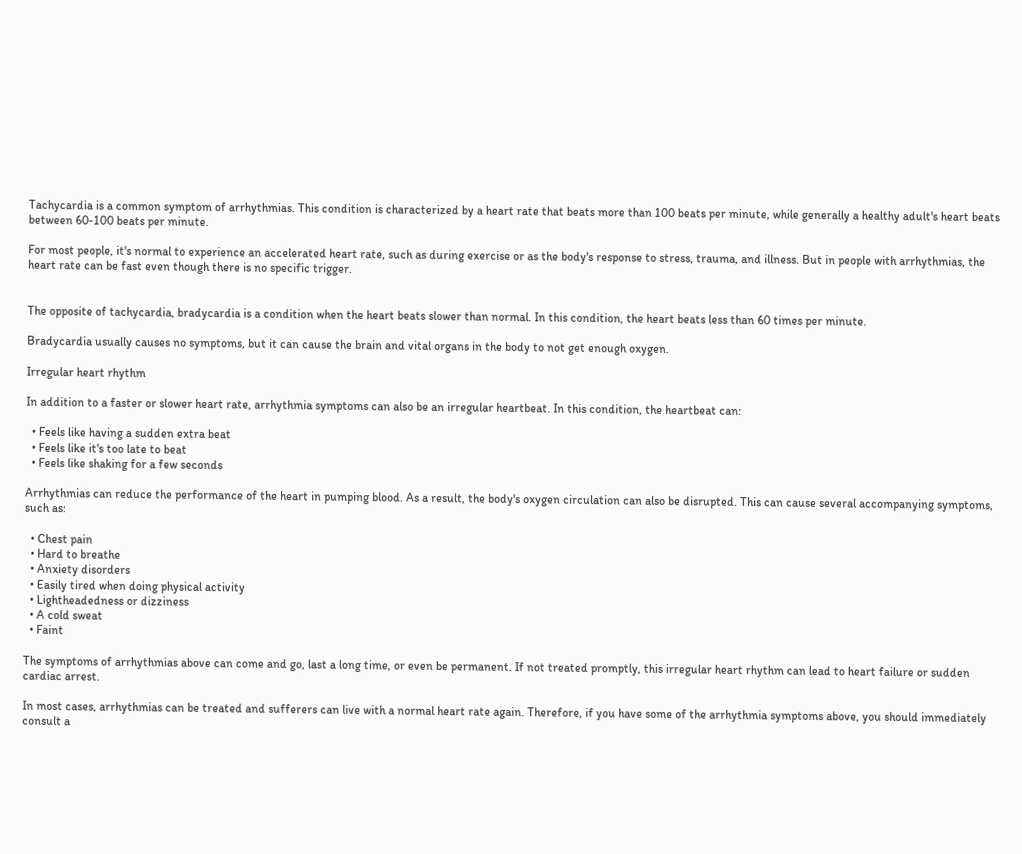Tachycardia is a common symptom of arrhythmias. This condition is characterized by a heart rate that beats more than 100 beats per minute, while generally a healthy adult's heart beats between 60-100 beats per minute.

For most people, it's normal to experience an accelerated heart rate, such as during exercise or as the body's response to stress, trauma, and illness. But in people with arrhythmias, the heart rate can be fast even though there is no specific trigger.


The opposite of tachycardia, bradycardia is a condition when the heart beats slower than normal. In this condition, the heart beats less than 60 times per minute.

Bradycardia usually causes no symptoms, but it can cause the brain and vital organs in the body to not get enough oxygen.

Irregular heart rhythm

In addition to a faster or slower heart rate, arrhythmia symptoms can also be an irregular heartbeat. In this condition, the heartbeat can:

  • Feels like having a sudden extra beat
  • Feels like it's too late to beat
  • Feels like shaking for a few seconds

Arrhythmias can reduce the performance of the heart in pumping blood. As a result, the body's oxygen circulation can also be disrupted. This can cause several accompanying symptoms, such as:

  • Chest pain
  • Hard to breathe
  • Anxiety disorders
  • Easily tired when doing physical activity
  • Lightheadedness or dizziness
  • A cold sweat
  • Faint

The symptoms of arrhythmias above can come and go, last a long time, or even be permanent. If not treated promptly, this irregular heart rhythm can lead to heart failure or sudden cardiac arrest.

In most cases, arrhythmias can be treated and sufferers can live with a normal heart rate again. Therefore, if you have some of the arrhythmia symptoms above, you should immediately consult a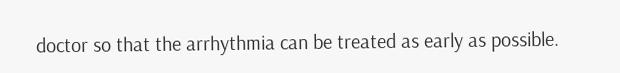doctor so that the arrhythmia can be treated as early as possible.